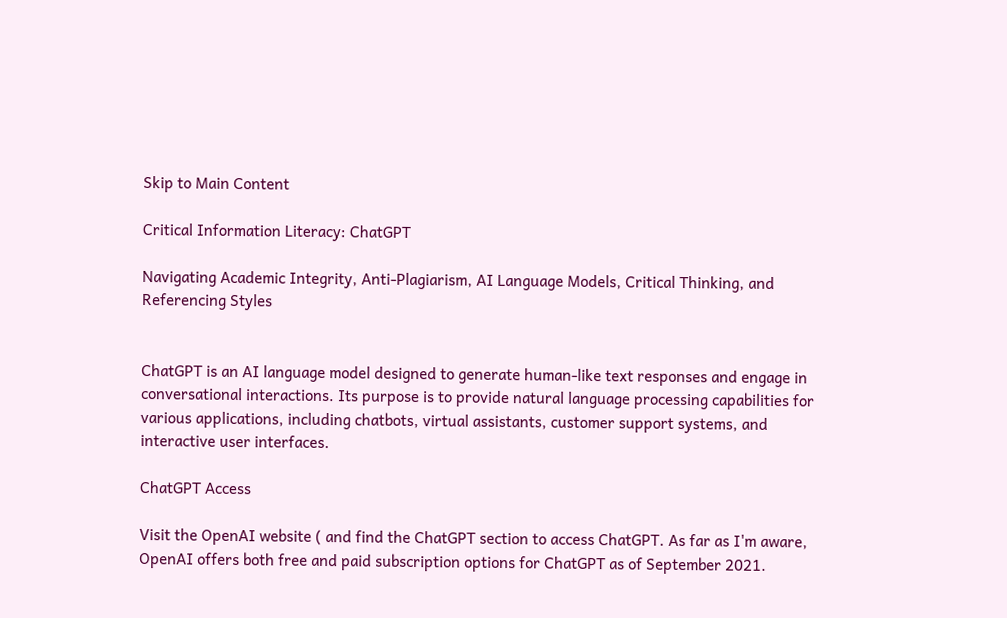Skip to Main Content

Critical Information Literacy: ChatGPT

Navigating Academic Integrity, Anti-Plagiarism, AI Language Models, Critical Thinking, and Referencing Styles


ChatGPT is an AI language model designed to generate human-like text responses and engage in conversational interactions. Its purpose is to provide natural language processing capabilities for various applications, including chatbots, virtual assistants, customer support systems, and interactive user interfaces.

ChatGPT Access

Visit the OpenAI website ( and find the ChatGPT section to access ChatGPT. As far as I'm aware, OpenAI offers both free and paid subscription options for ChatGPT as of September 2021.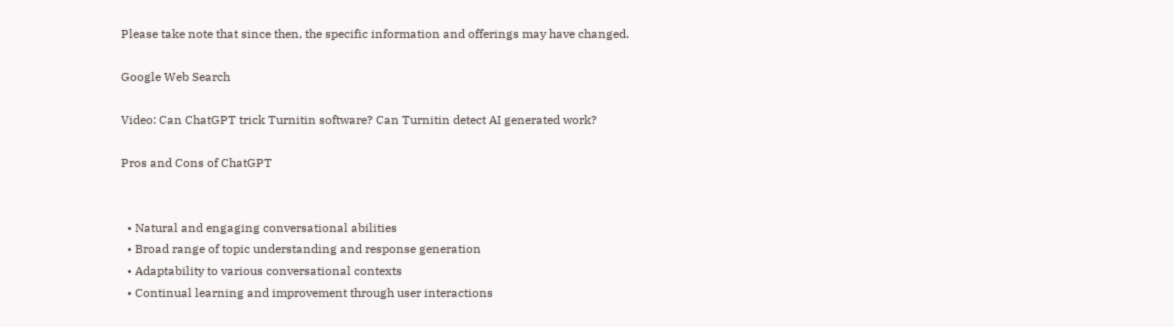Please take note that since then, the specific information and offerings may have changed.

Google Web Search

Video: Can ChatGPT trick Turnitin software? Can Turnitin detect AI generated work?

Pros and Cons of ChatGPT


  • Natural and engaging conversational abilities
  • Broad range of topic understanding and response generation
  • Adaptability to various conversational contexts
  • Continual learning and improvement through user interactions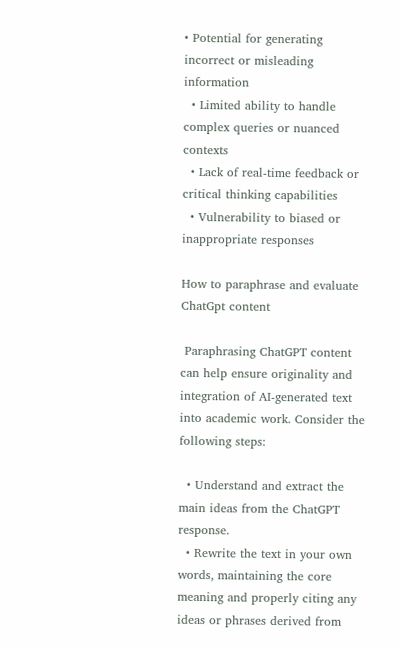• Potential for generating incorrect or misleading information
  • Limited ability to handle complex queries or nuanced contexts
  • Lack of real-time feedback or critical thinking capabilities
  • Vulnerability to biased or inappropriate responses

How to paraphrase and evaluate ChatGpt content

 Paraphrasing ChatGPT content can help ensure originality and integration of AI-generated text into academic work. Consider the following steps:

  • Understand and extract the main ideas from the ChatGPT response.
  • Rewrite the text in your own words, maintaining the core meaning and properly citing any ideas or phrases derived from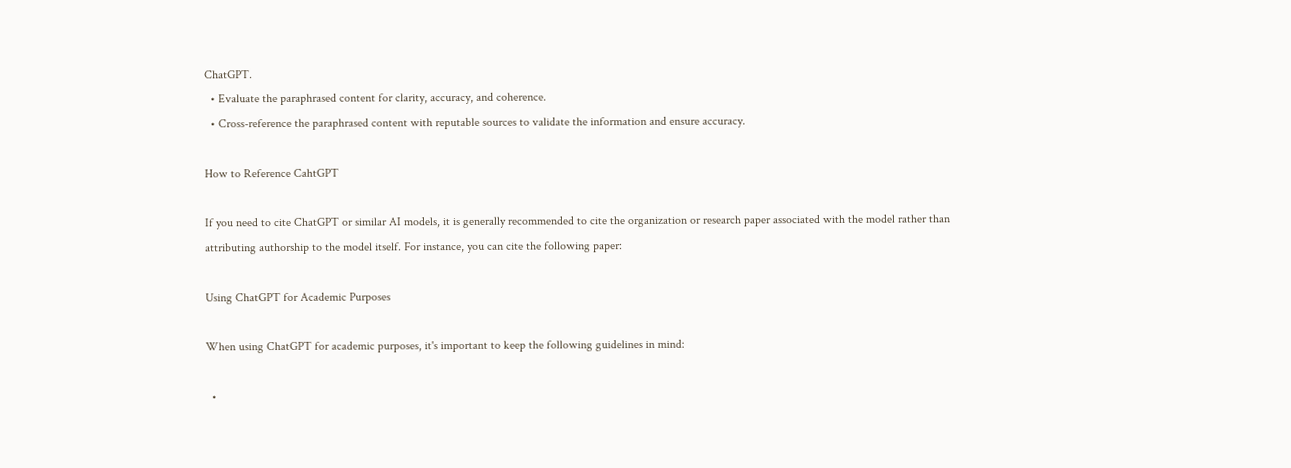ChatGPT.
  • Evaluate the paraphrased content for clarity, accuracy, and coherence.
  • Cross-reference the paraphrased content with reputable sources to validate the information and ensure accuracy.

How to Reference CahtGPT

If you need to cite ChatGPT or similar AI models, it is generally recommended to cite the organization or research paper associated with the model rather than attributing authorship to the model itself. For instance, you can cite the following paper:

Using ChatGPT for Academic Purposes

When using ChatGPT for academic purposes, it's important to keep the following guidelines in mind:

  •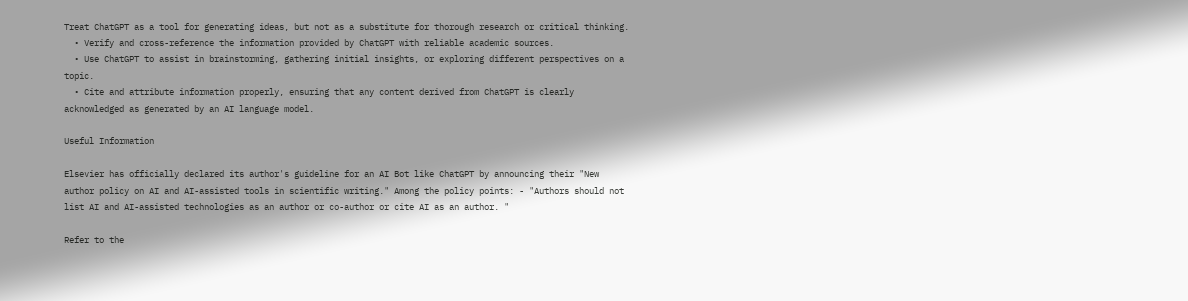Treat ChatGPT as a tool for generating ideas, but not as a substitute for thorough research or critical thinking.
  • Verify and cross-reference the information provided by ChatGPT with reliable academic sources.
  • Use ChatGPT to assist in brainstorming, gathering initial insights, or exploring different perspectives on a topic.
  • Cite and attribute information properly, ensuring that any content derived from ChatGPT is clearly acknowledged as generated by an AI language model.

Useful Information

Elsevier has officially declared its author's guideline for an AI Bot like ChatGPT by announcing their "New author policy on AI and AI-assisted tools in scientific writing." Among the policy points: - "Authors should not list AI and AI-assisted technologies as an author or co-author or cite AI as an author. "

Refer to the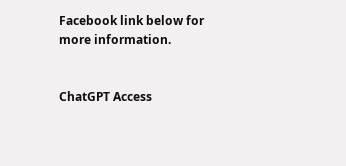Facebook link below for more information.


ChatGPT Access